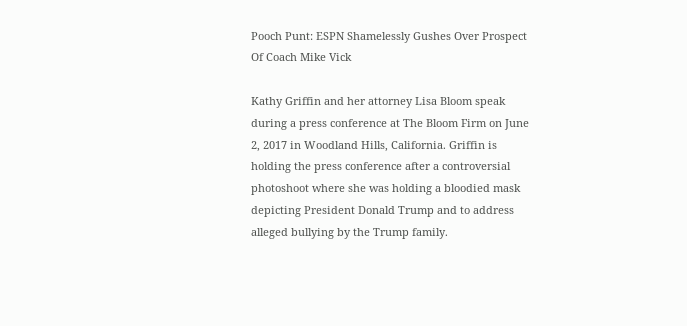Pooch Punt: ESPN Shamelessly Gushes Over Prospect Of Coach Mike Vick

Kathy Griffin and her attorney Lisa Bloom speak during a press conference at The Bloom Firm on June 2, 2017 in Woodland Hills, California. Griffin is holding the press conference after a controversial photoshoot where she was holding a bloodied mask depicting President Donald Trump and to address alleged bullying by the Trump family.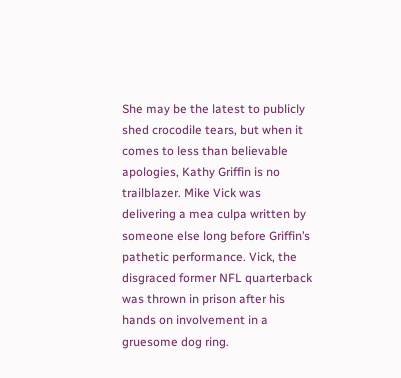She may be the latest to publicly shed crocodile tears, but when it comes to less than believable apologies, Kathy Griffin is no trailblazer. Mike Vick was delivering a mea culpa written by someone else long before Griffin’s pathetic performance. Vick, the disgraced former NFL quarterback was thrown in prison after his hands on involvement in a gruesome dog ring.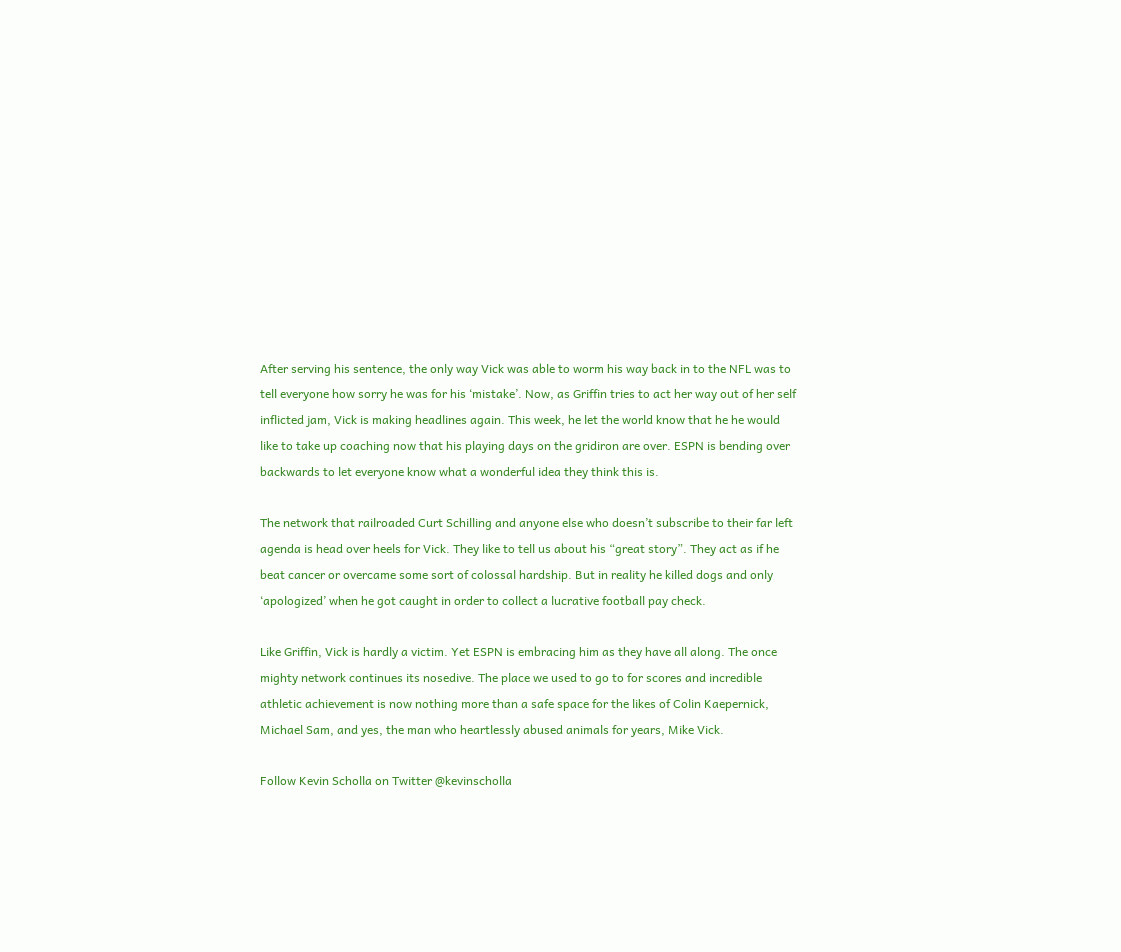After serving his sentence, the only way Vick was able to worm his way back in to the NFL was to tell everyone how sorry he was for his ‘mistake’. Now, as Griffin tries to act her way out of her self inflicted jam, Vick is making headlines again. This week, he let the world know that he he would like to take up coaching now that his playing days on the gridiron are over. ESPN is bending over backwards to let everyone know what a wonderful idea they think this is.

The network that railroaded Curt Schilling and anyone else who doesn’t subscribe to their far left agenda is head over heels for Vick. They like to tell us about his “great story”. They act as if he beat cancer or overcame some sort of colossal hardship. But in reality he killed dogs and only ‘apologized’ when he got caught in order to collect a lucrative football pay check.

Like Griffin, Vick is hardly a victim. Yet ESPN is embracing him as they have all along. The once mighty network continues its nosedive. The place we used to go to for scores and incredible athletic achievement is now nothing more than a safe space for the likes of Colin Kaepernick, Michael Sam, and yes, the man who heartlessly abused animals for years, Mike Vick.

Follow Kevin Scholla on Twitter @kevinscholla